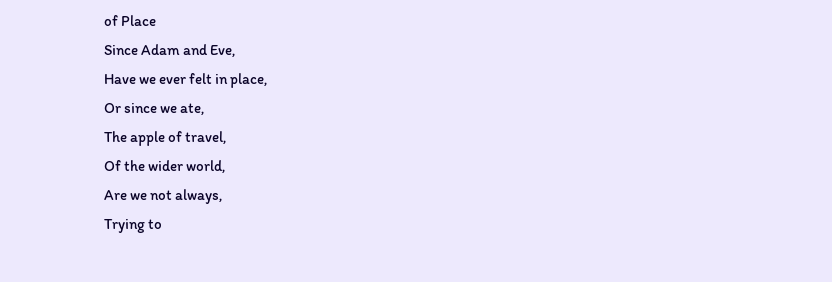of Place
Since Adam and Eve,
Have we ever felt in place,
Or since we ate,
The apple of travel,
Of the wider world,
Are we not always,
Trying to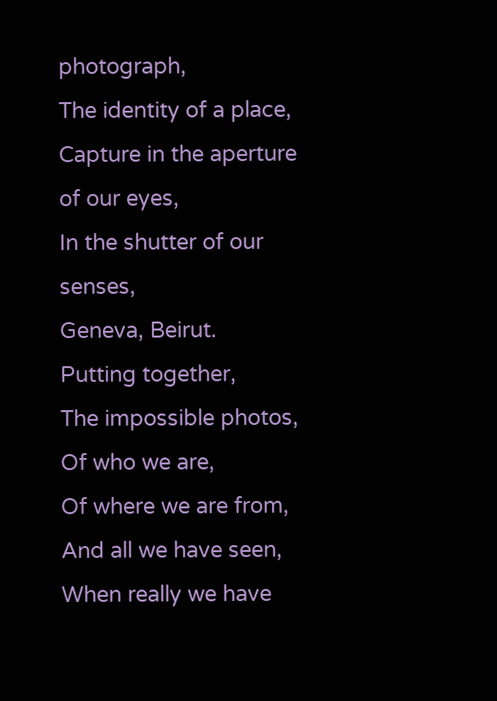photograph,
The identity of a place,
Capture in the aperture of our eyes,
In the shutter of our senses,
Geneva, Beirut.
Putting together,
The impossible photos,
Of who we are,
Of where we are from,
And all we have seen,
When really we have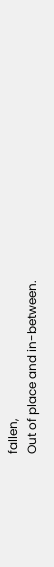fallen,
Out of place and in-between.